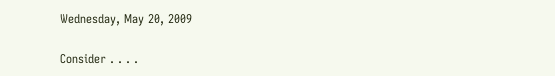Wednesday, May 20, 2009

Consider . . . .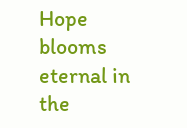Hope blooms eternal in the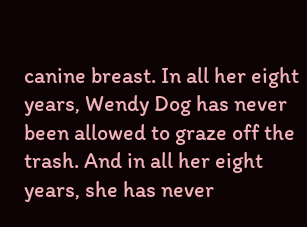canine breast. In all her eight years, Wendy Dog has never been allowed to graze off the trash. And in all her eight years, she has never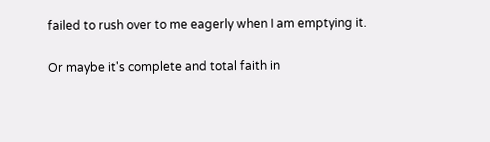failed to rush over to me eagerly when I am emptying it.

Or maybe it's complete and total faith in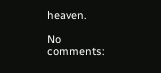heaven.

No comments: